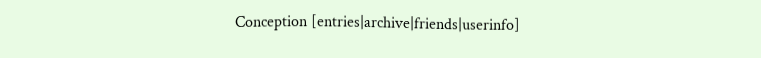Conception [entries|archive|friends|userinfo]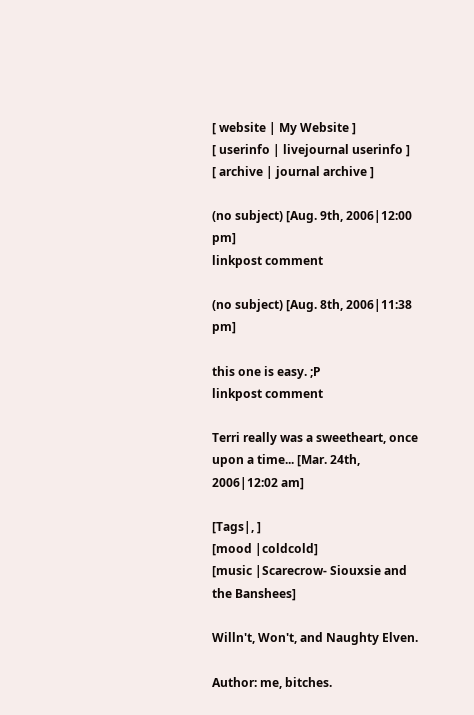[ website | My Website ]
[ userinfo | livejournal userinfo ]
[ archive | journal archive ]

(no subject) [Aug. 9th, 2006|12:00 pm]
linkpost comment

(no subject) [Aug. 8th, 2006|11:38 pm]

this one is easy. ;P
linkpost comment

Terri really was a sweetheart, once upon a time... [Mar. 24th, 2006|12:02 am]

[Tags|, ]
[mood |coldcold]
[music |Scarecrow- Siouxsie and the Banshees]

Willn't, Won't, and Naughty Elven.

Author: me, bitches.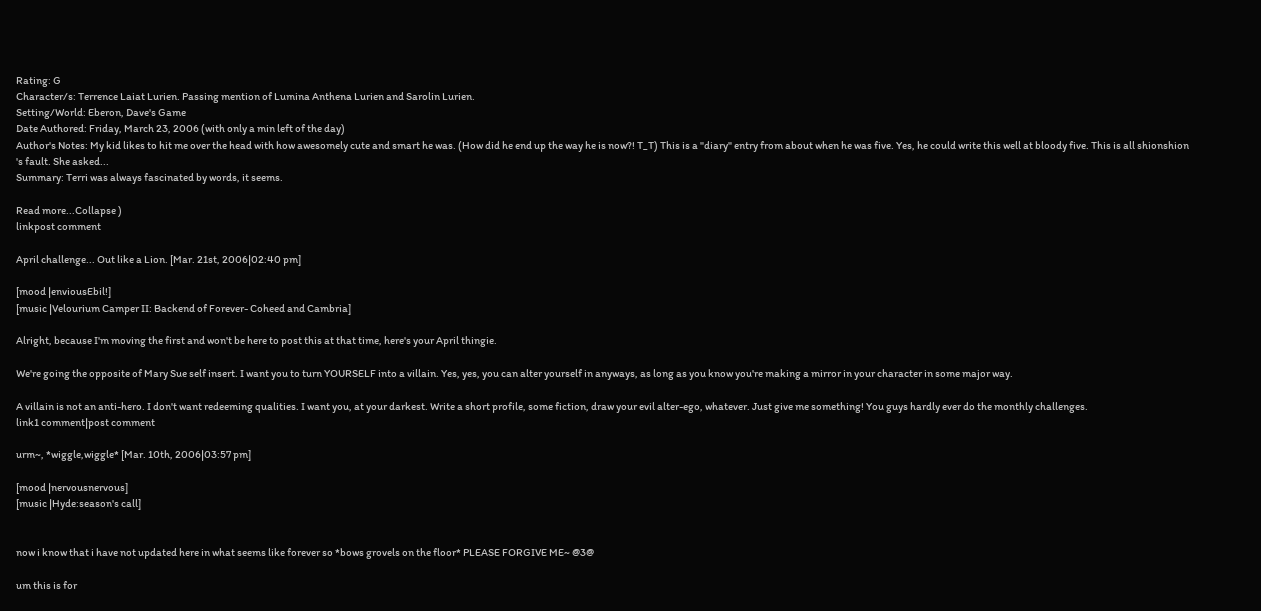Rating: G
Character/s: Terrence Laiat Lurien. Passing mention of Lumina Anthena Lurien and Sarolin Lurien.
Setting/World: Eberon, Dave's Game
Date Authored: Friday, March 23, 2006 (with only a min left of the day)
Author's Notes: My kid likes to hit me over the head with how awesomely cute and smart he was. (How did he end up the way he is now?! T_T) This is a "diary" entry from about when he was five. Yes, he could write this well at bloody five. This is all shionshion 's fault. She asked...
Summary: Terri was always fascinated by words, it seems.

Read more...Collapse )
linkpost comment

April challenge... Out like a Lion. [Mar. 21st, 2006|02:40 pm]

[mood |enviousEbil!]
[music |Velourium Camper II: Backend of Forever- Coheed and Cambria]

Alright, because I'm moving the first and won't be here to post this at that time, here's your April thingie.

We're going the opposite of Mary Sue self insert. I want you to turn YOURSELF into a villain. Yes, yes, you can alter yourself in anyways, as long as you know you're making a mirror in your character in some major way.

A villain is not an anti-hero. I don't want redeeming qualities. I want you, at your darkest. Write a short profile, some fiction, draw your evil alter-ego, whatever. Just give me something! You guys hardly ever do the monthly challenges.
link1 comment|post comment

urm~, *wiggle,wiggle* [Mar. 10th, 2006|03:57 pm]

[mood |nervousnervous]
[music |Hyde:season's call]


now i know that i have not updated here in what seems like forever so *bows grovels on the floor* PLEASE FORGIVE ME~ @3@

um this is for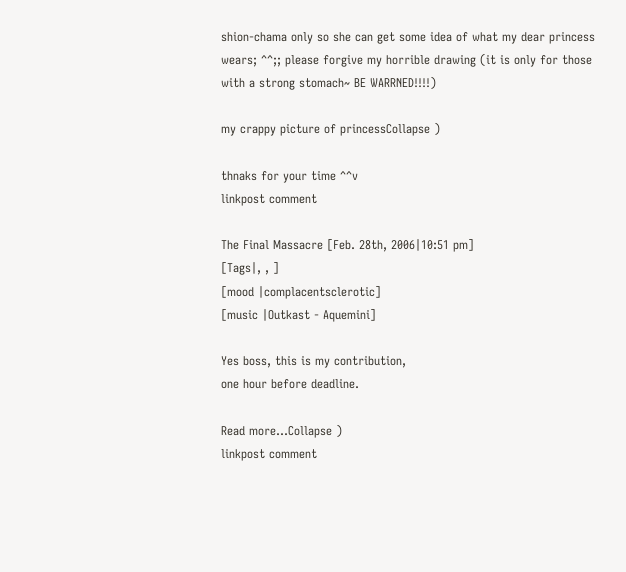shion-chama only so she can get some idea of what my dear princess wears; ^^;; please forgive my horrible drawing (it is only for those with a strong stomach~ BE WARRNED!!!!)

my crappy picture of princessCollapse )

thnaks for your time ^^v
linkpost comment

The Final Massacre [Feb. 28th, 2006|10:51 pm]
[Tags|, , ]
[mood |complacentsclerotic]
[music |Outkast - Aquemini]

Yes boss, this is my contribution,
one hour before deadline.

Read more...Collapse )
linkpost comment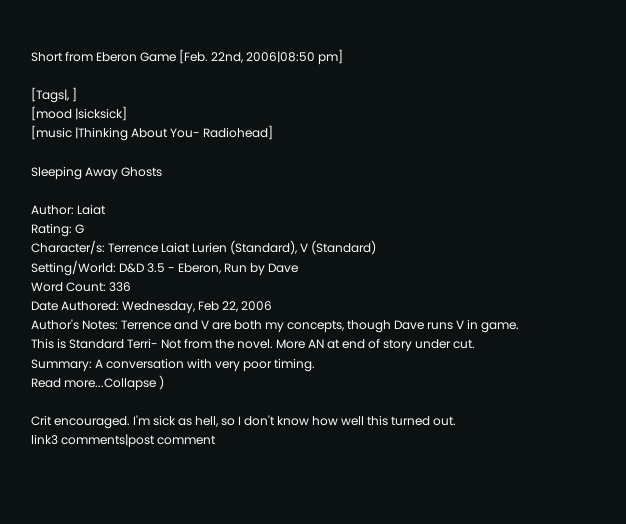Short from Eberon Game [Feb. 22nd, 2006|08:50 pm]

[Tags|, ]
[mood |sicksick]
[music |Thinking About You- Radiohead]

Sleeping Away Ghosts

Author: Laiat
Rating: G
Character/s: Terrence Laiat Lurien (Standard), V (Standard)
Setting/World: D&D 3.5 - Eberon, Run by Dave
Word Count: 336
Date Authored: Wednesday, Feb 22, 2006
Author's Notes: Terrence and V are both my concepts, though Dave runs V in game. This is Standard Terri- Not from the novel. More AN at end of story under cut.
Summary: A conversation with very poor timing.
Read more...Collapse )

Crit encouraged. I'm sick as hell, so I don't know how well this turned out.
link3 comments|post comment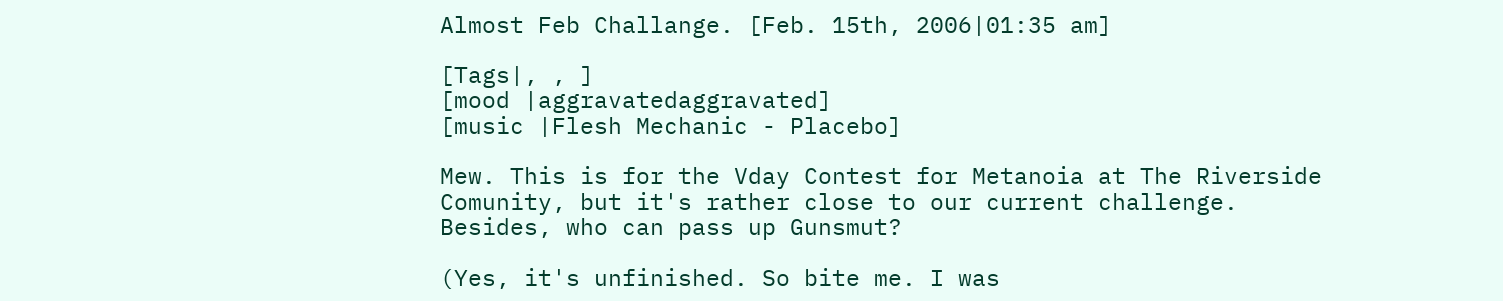Almost Feb Challange. [Feb. 15th, 2006|01:35 am]

[Tags|, , ]
[mood |aggravatedaggravated]
[music |Flesh Mechanic - Placebo]

Mew. This is for the Vday Contest for Metanoia at The Riverside Comunity, but it's rather close to our current challenge. Besides, who can pass up Gunsmut?

(Yes, it's unfinished. So bite me. I was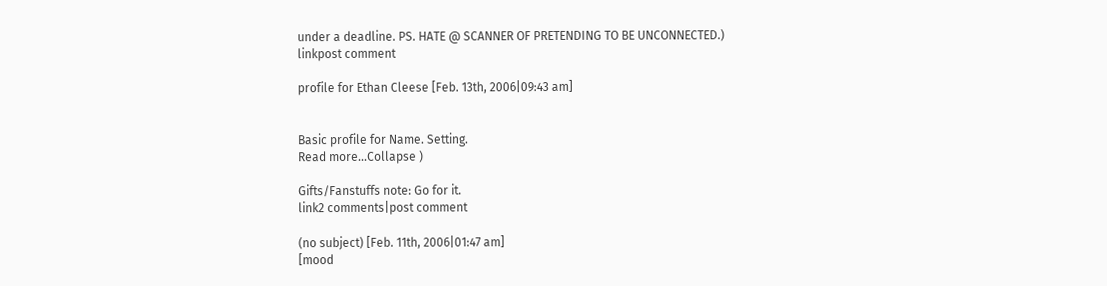under a deadline. PS. HATE @ SCANNER OF PRETENDING TO BE UNCONNECTED.)
linkpost comment

profile for Ethan Cleese [Feb. 13th, 2006|09:43 am]


Basic profile for Name. Setting.
Read more...Collapse )

Gifts/Fanstuffs note: Go for it.
link2 comments|post comment

(no subject) [Feb. 11th, 2006|01:47 am]
[mood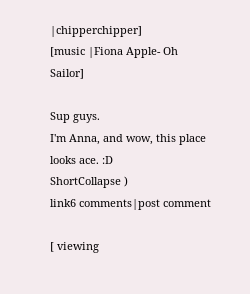|chipperchipper]
[music |Fiona Apple- Oh Sailor]

Sup guys.
I'm Anna, and wow, this place looks ace. :D
ShortCollapse )
link6 comments|post comment

[ viewing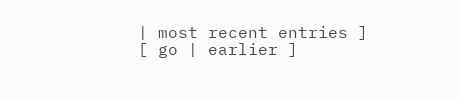| most recent entries ]
[ go | earlier ]